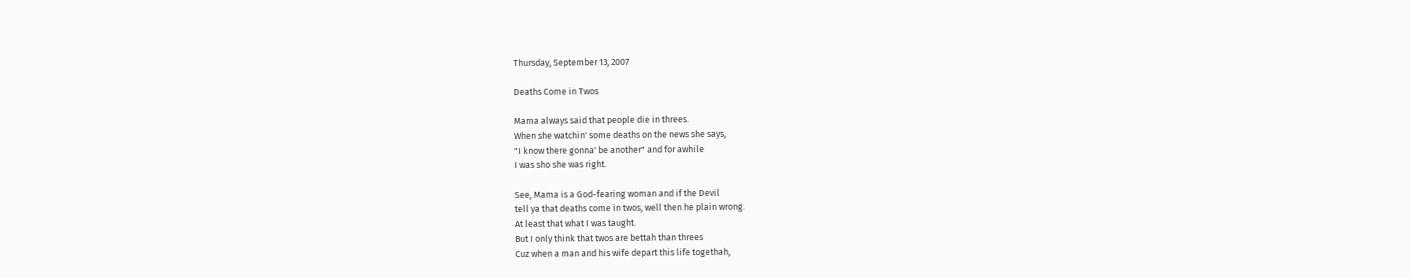Thursday, September 13, 2007

Deaths Come in Twos

Mama always said that people die in threes.
When she watchin' some deaths on the news she says,
"I know there gonna' be another" and for awhile
I was sho she was right.

See, Mama is a God-fearing woman and if the Devil
tell ya that deaths come in twos, well then he plain wrong.
At least that what I was taught.
But I only think that twos are bettah than threes
Cuz when a man and his wife depart this life togethah,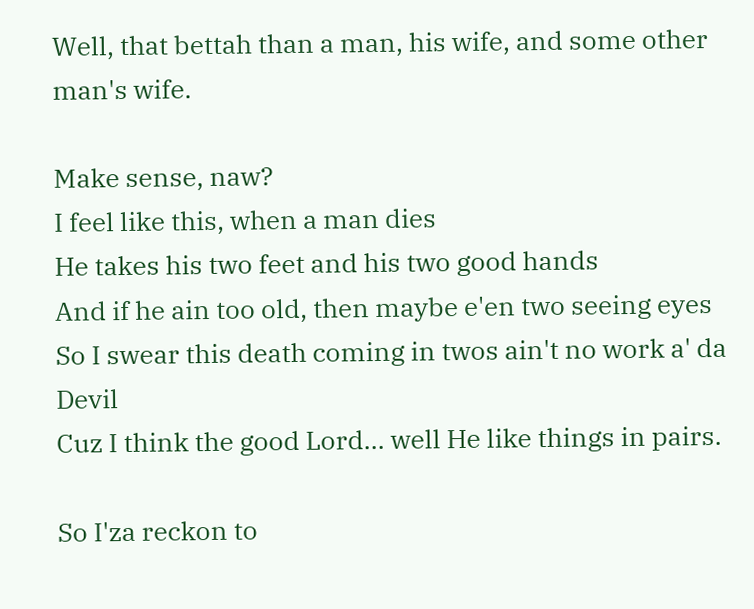Well, that bettah than a man, his wife, and some other man's wife.

Make sense, naw?
I feel like this, when a man dies
He takes his two feet and his two good hands
And if he ain too old, then maybe e'en two seeing eyes
So I swear this death coming in twos ain't no work a' da Devil
Cuz I think the good Lord... well He like things in pairs.

So I'za reckon to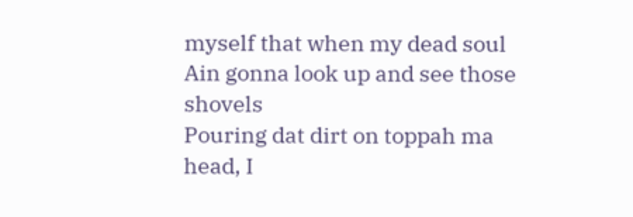myself that when my dead soul
Ain gonna look up and see those shovels
Pouring dat dirt on toppah ma head, I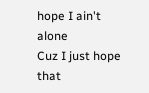hope I ain't alone
Cuz I just hope that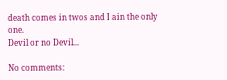death comes in twos and I ain the only one.
Devil or no Devil...

No comments: